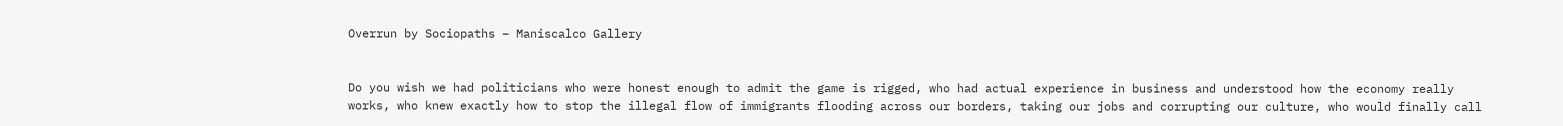Overrun by Sociopaths – Maniscalco Gallery


Do you wish we had politicians who were honest enough to admit the game is rigged, who had actual experience in business and understood how the economy really works, who knew exactly how to stop the illegal flow of immigrants flooding across our borders, taking our jobs and corrupting our culture, who would finally call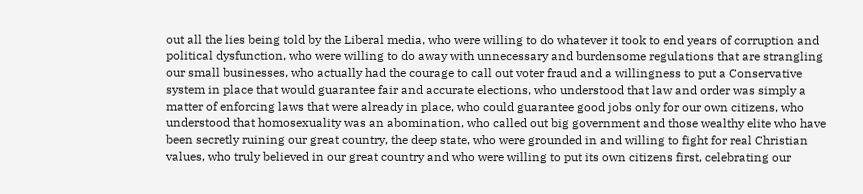out all the lies being told by the Liberal media, who were willing to do whatever it took to end years of corruption and political dysfunction, who were willing to do away with unnecessary and burdensome regulations that are strangling our small businesses, who actually had the courage to call out voter fraud and a willingness to put a Conservative system in place that would guarantee fair and accurate elections, who understood that law and order was simply a matter of enforcing laws that were already in place, who could guarantee good jobs only for our own citizens, who understood that homosexuality was an abomination, who called out big government and those wealthy elite who have been secretly ruining our great country, the deep state, who were grounded in and willing to fight for real Christian values, who truly believed in our great country and who were willing to put its own citizens first, celebrating our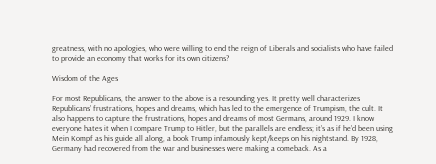greatness, with no apologies, who were willing to end the reign of Liberals and socialists who have failed to provide an economy that works for its own citizens?

Wisdom of the Ages

For most Republicans, the answer to the above is a resounding yes. It pretty well characterizes Republicans’ frustrations, hopes and dreams, which has led to the emergence of Trumpism, the cult. It also happens to capture the frustrations, hopes and dreams of most Germans, around 1929. I know everyone hates it when I compare Trump to Hitler, but the parallels are endless; it’s as if he’d been using Mein Kompf as his guide all along, a book Trump infamously kept/keeps on his nightstand. By 1928, Germany had recovered from the war and businesses were making a comeback. As a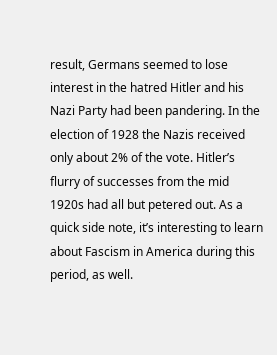result, Germans seemed to lose interest in the hatred Hitler and his Nazi Party had been pandering. In the election of 1928 the Nazis received only about 2% of the vote. Hitler’s flurry of successes from the mid 1920s had all but petered out. As a quick side note, it’s interesting to learn about Fascism in America during this period, as well.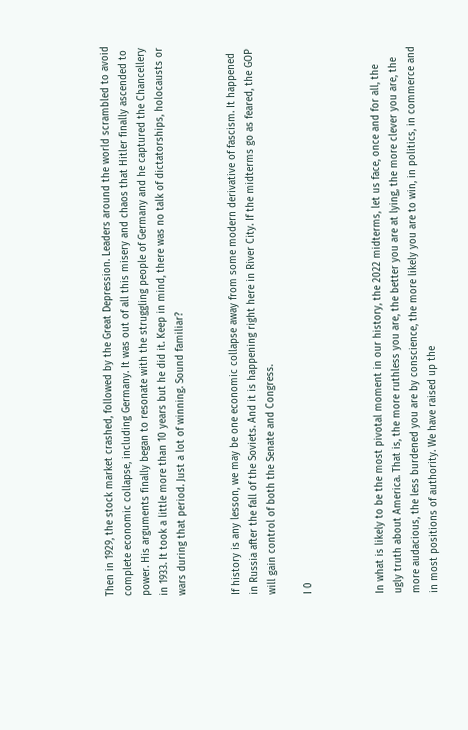Then in 1929, the stock market crashed, followed by the Great Depression. Leaders around the world scrambled to avoid complete economic collapse, including Germany. It was out of all this misery and chaos that Hitler finally ascended to power. His arguments finally began to resonate with the struggling people of Germany and he captured the Chancellery in 1933. It took a little more than 10 years but he did it. Keep in mind, there was no talk of dictatorships, holocausts or wars during that period. Just a lot of winning. Sound familiar?


If history is any lesson, we may be one economic collapse away from some modern derivative of fascism. It happened in Russia after the fall of the Soviets. And it is happening right here in River City. If the midterms go as feared, the GOP will gain control of both the Senate and Congress.

I 0



In what is likely to be the most pivotal moment in our history, the 2022 midterms, let us face, once and for all, the ugly truth about America. That is, the more ruthless you are, the better you are at lying, the more clever you are, the more audacious, the less burdened you are by conscience, the more likely you are to win, in politics, in commerce and in most positions of authority. We have raised up the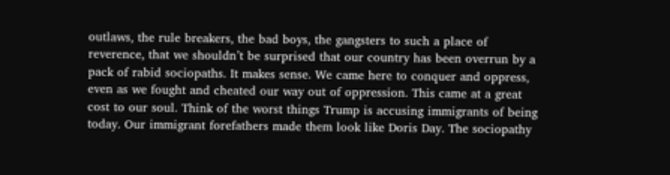outlaws, the rule breakers, the bad boys, the gangsters to such a place of reverence, that we shouldn’t be surprised that our country has been overrun by a pack of rabid sociopaths. It makes sense. We came here to conquer and oppress, even as we fought and cheated our way out of oppression. This came at a great cost to our soul. Think of the worst things Trump is accusing immigrants of being today. Our immigrant forefathers made them look like Doris Day. The sociopathy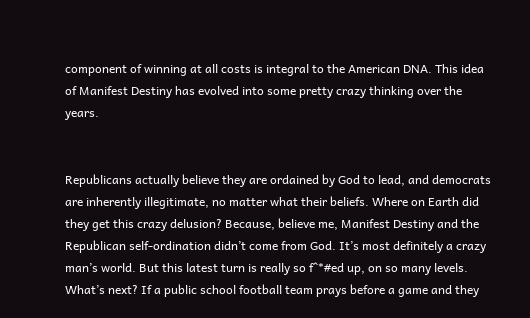component of winning at all costs is integral to the American DNA. This idea of Manifest Destiny has evolved into some pretty crazy thinking over the years.


Republicans actually believe they are ordained by God to lead, and democrats are inherently illegitimate, no matter what their beliefs. Where on Earth did they get this crazy delusion? Because, believe me, Manifest Destiny and the Republican self-ordination didn’t come from God. It’s most definitely a crazy man’s world. But this latest turn is really so f^*#ed up, on so many levels. What’s next? If a public school football team prays before a game and they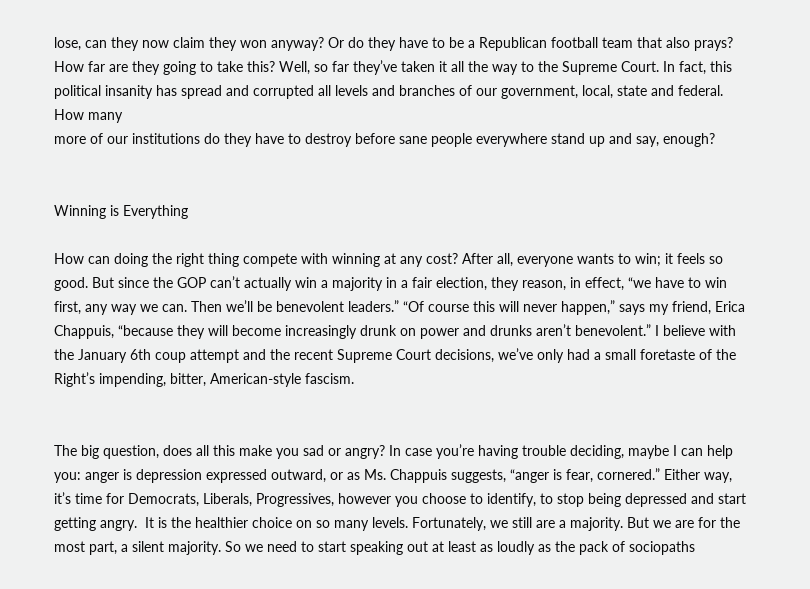lose, can they now claim they won anyway? Or do they have to be a Republican football team that also prays? How far are they going to take this? Well, so far they’ve taken it all the way to the Supreme Court. In fact, this political insanity has spread and corrupted all levels and branches of our government, local, state and federal. How many
more of our institutions do they have to destroy before sane people everywhere stand up and say, enough?


Winning is Everything

How can doing the right thing compete with winning at any cost? After all, everyone wants to win; it feels so good. But since the GOP can’t actually win a majority in a fair election, they reason, in effect, “we have to win first, any way we can. Then we’ll be benevolent leaders.” “Of course this will never happen,” says my friend, Erica Chappuis, “because they will become increasingly drunk on power and drunks aren’t benevolent.” I believe with the January 6th coup attempt and the recent Supreme Court decisions, we’ve only had a small foretaste of the Right’s impending, bitter, American-style fascism.


The big question, does all this make you sad or angry? In case you’re having trouble deciding, maybe I can help you: anger is depression expressed outward, or as Ms. Chappuis suggests, “anger is fear, cornered.” Either way, it’s time for Democrats, Liberals, Progressives, however you choose to identify, to stop being depressed and start getting angry.  It is the healthier choice on so many levels. Fortunately, we still are a majority. But we are for the most part, a silent majority. So we need to start speaking out at least as loudly as the pack of sociopaths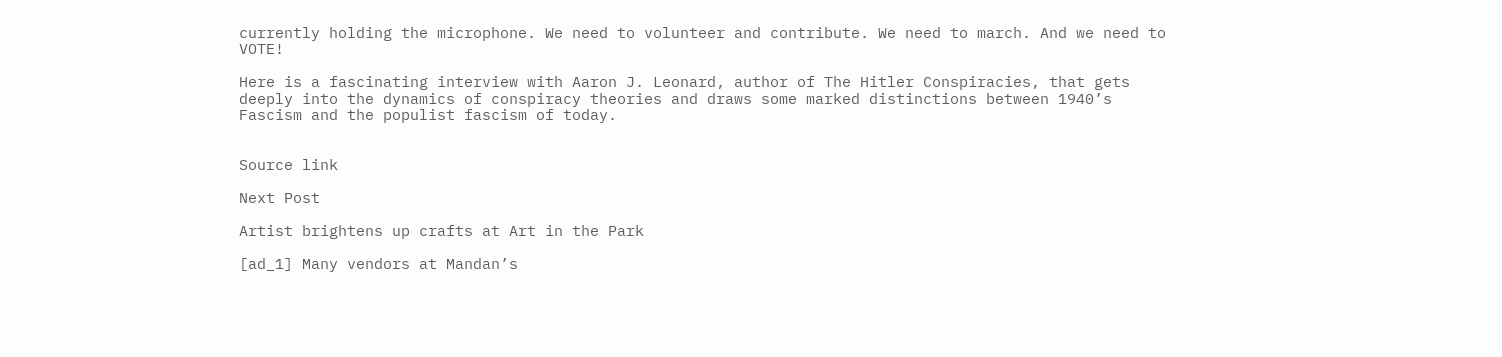currently holding the microphone. We need to volunteer and contribute. We need to march. And we need to VOTE!

Here is a fascinating interview with Aaron J. Leonard, author of The Hitler Conspiracies, that gets deeply into the dynamics of conspiracy theories and draws some marked distinctions between 1940’s Fascism and the populist fascism of today.


Source link

Next Post

Artist brightens up crafts at Art in the Park

[ad_1] Many vendors at Mandan’s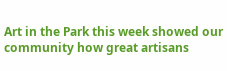Art in the Park this week showed our community how great artisans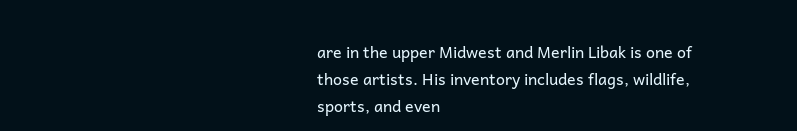are in the upper Midwest and Merlin Libak is one of those artists. His inventory includes flags, wildlife, sports, and even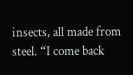insects, all made from steel. “I come back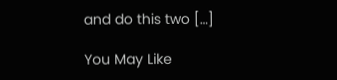and do this two […]

You May Like